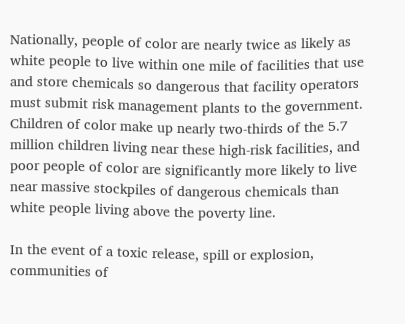Nationally, people of color are nearly twice as likely as white people to live within one mile of facilities that use and store chemicals so dangerous that facility operators must submit risk management plants to the government. Children of color make up nearly two-thirds of the 5.7 million children living near these high-risk facilities, and poor people of color are significantly more likely to live near massive stockpiles of dangerous chemicals than white people living above the poverty line.

In the event of a toxic release, spill or explosion, communities of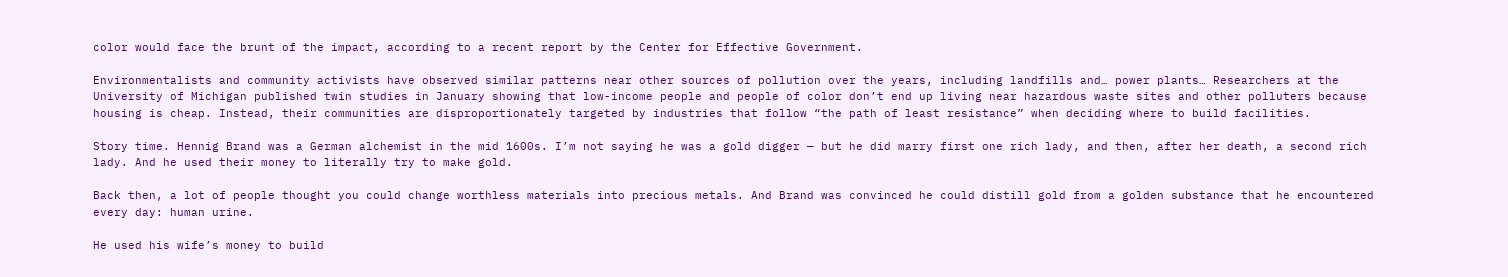color would face the brunt of the impact, according to a recent report by the Center for Effective Government.

Environmentalists and community activists have observed similar patterns near other sources of pollution over the years, including landfills and… power plants… Researchers at the University of Michigan published twin studies in January showing that low-income people and people of color don’t end up living near hazardous waste sites and other polluters because housing is cheap. Instead, their communities are disproportionately targeted by industries that follow “the path of least resistance” when deciding where to build facilities.

Story time. Hennig Brand was a German alchemist in the mid 1600s. I’m not saying he was a gold digger — but he did marry first one rich lady, and then, after her death, a second rich lady. And he used their money to literally try to make gold.

Back then, a lot of people thought you could change worthless materials into precious metals. And Brand was convinced he could distill gold from a golden substance that he encountered every day: human urine.

He used his wife’s money to build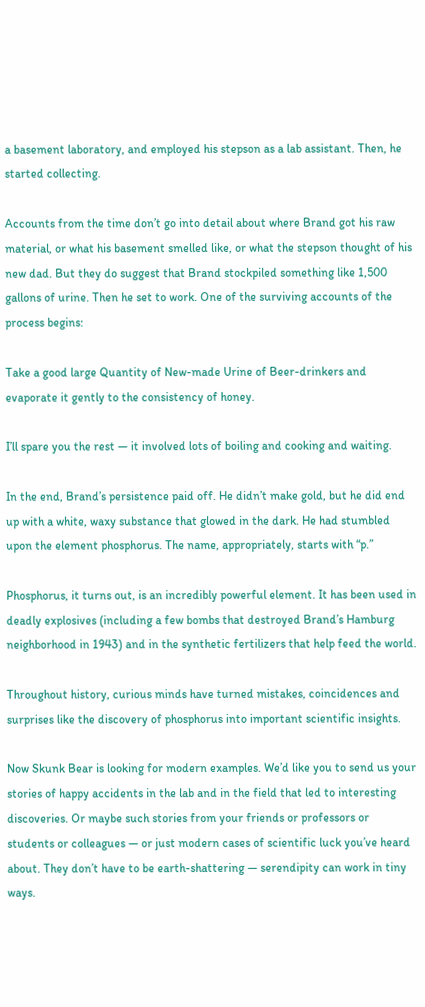a basement laboratory, and employed his stepson as a lab assistant. Then, he started collecting.

Accounts from the time don’t go into detail about where Brand got his raw material, or what his basement smelled like, or what the stepson thought of his new dad. But they do suggest that Brand stockpiled something like 1,500 gallons of urine. Then he set to work. One of the surviving accounts of the process begins:

Take a good large Quantity of New-made Urine of Beer-drinkers and evaporate it gently to the consistency of honey.

I’ll spare you the rest — it involved lots of boiling and cooking and waiting.

In the end, Brand’s persistence paid off. He didn’t make gold, but he did end up with a white, waxy substance that glowed in the dark. He had stumbled upon the element phosphorus. The name, appropriately, starts with “p.”

Phosphorus, it turns out, is an incredibly powerful element. It has been used in deadly explosives (including a few bombs that destroyed Brand’s Hamburg neighborhood in 1943) and in the synthetic fertilizers that help feed the world.

Throughout history, curious minds have turned mistakes, coincidences and surprises like the discovery of phosphorus into important scientific insights.

Now Skunk Bear is looking for modern examples. We’d like you to send us your stories of happy accidents in the lab and in the field that led to interesting discoveries. Or maybe such stories from your friends or professors or students or colleagues — or just modern cases of scientific luck you’ve heard about. They don’t have to be earth-shattering — serendipity can work in tiny ways.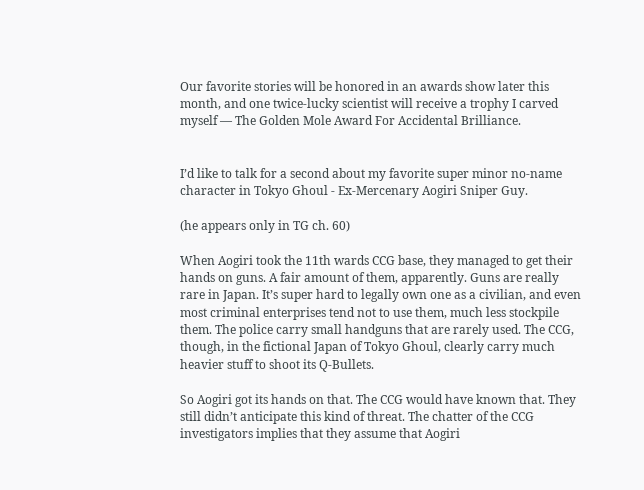Our favorite stories will be honored in an awards show later this month, and one twice-lucky scientist will receive a trophy I carved myself — The Golden Mole Award For Accidental Brilliance.


I’d like to talk for a second about my favorite super minor no-name character in Tokyo Ghoul - Ex-Mercenary Aogiri Sniper Guy.

(he appears only in TG ch. 60)

When Aogiri took the 11th wards CCG base, they managed to get their hands on guns. A fair amount of them, apparently. Guns are really rare in Japan. It’s super hard to legally own one as a civilian, and even most criminal enterprises tend not to use them, much less stockpile them. The police carry small handguns that are rarely used. The CCG, though, in the fictional Japan of Tokyo Ghoul, clearly carry much heavier stuff to shoot its Q-Bullets.

So Aogiri got its hands on that. The CCG would have known that. They still didn’t anticipate this kind of threat. The chatter of the CCG investigators implies that they assume that Aogiri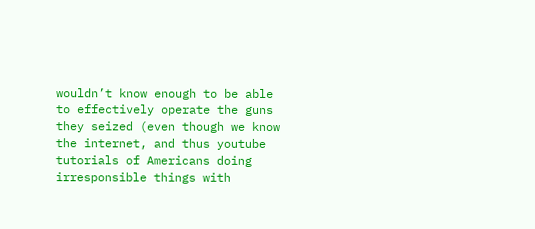wouldn’t know enough to be able to effectively operate the guns they seized (even though we know the internet, and thus youtube tutorials of Americans doing irresponsible things with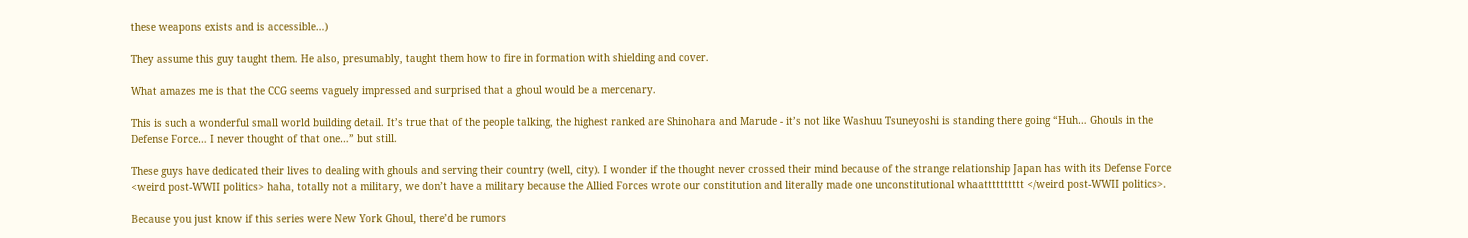these weapons exists and is accessible…)

They assume this guy taught them. He also, presumably, taught them how to fire in formation with shielding and cover.

What amazes me is that the CCG seems vaguely impressed and surprised that a ghoul would be a mercenary.

This is such a wonderful small world building detail. It’s true that of the people talking, the highest ranked are Shinohara and Marude - it’s not like Washuu Tsuneyoshi is standing there going “Huh… Ghouls in the Defense Force… I never thought of that one…” but still.

These guys have dedicated their lives to dealing with ghouls and serving their country (well, city). I wonder if the thought never crossed their mind because of the strange relationship Japan has with its Defense Force <weird post-WWII politics> haha, totally not a military, we don’t have a military because the Allied Forces wrote our constitution and literally made one unconstitutional whaatttttttttt </weird post-WWII politics>.

Because you just know if this series were New York Ghoul, there’d be rumors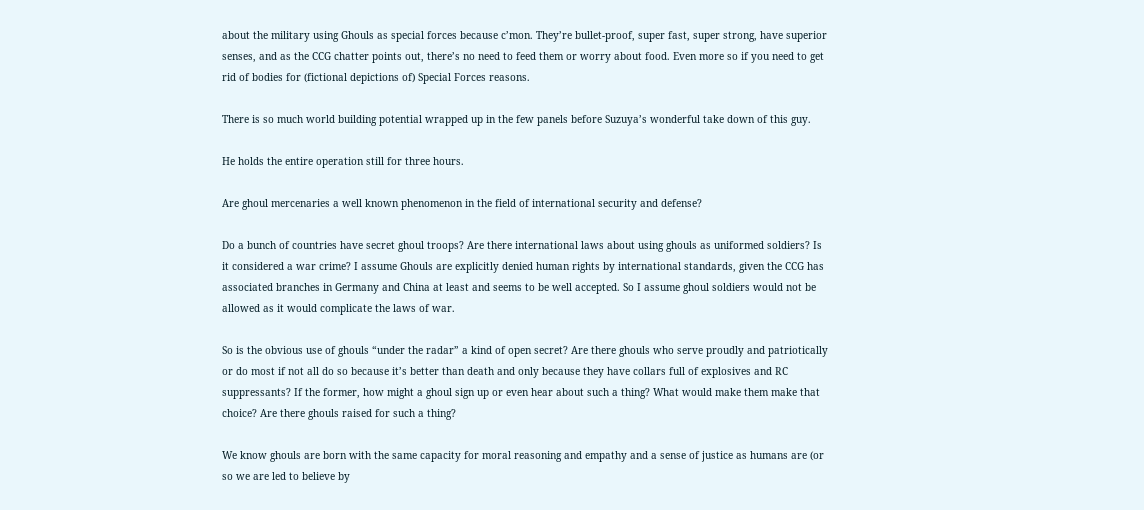about the military using Ghouls as special forces because c’mon. They’re bullet-proof, super fast, super strong, have superior senses, and as the CCG chatter points out, there’s no need to feed them or worry about food. Even more so if you need to get rid of bodies for (fictional depictions of) Special Forces reasons.

There is so much world building potential wrapped up in the few panels before Suzuya’s wonderful take down of this guy.

He holds the entire operation still for three hours.

Are ghoul mercenaries a well known phenomenon in the field of international security and defense?

Do a bunch of countries have secret ghoul troops? Are there international laws about using ghouls as uniformed soldiers? Is it considered a war crime? I assume Ghouls are explicitly denied human rights by international standards, given the CCG has associated branches in Germany and China at least and seems to be well accepted. So I assume ghoul soldiers would not be allowed as it would complicate the laws of war.

So is the obvious use of ghouls “under the radar” a kind of open secret? Are there ghouls who serve proudly and patriotically or do most if not all do so because it’s better than death and only because they have collars full of explosives and RC suppressants? If the former, how might a ghoul sign up or even hear about such a thing? What would make them make that choice? Are there ghouls raised for such a thing?

We know ghouls are born with the same capacity for moral reasoning and empathy and a sense of justice as humans are (or so we are led to believe by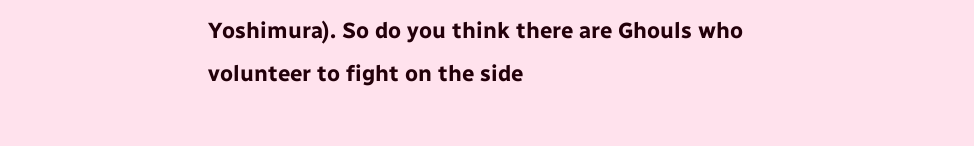Yoshimura). So do you think there are Ghouls who volunteer to fight on the side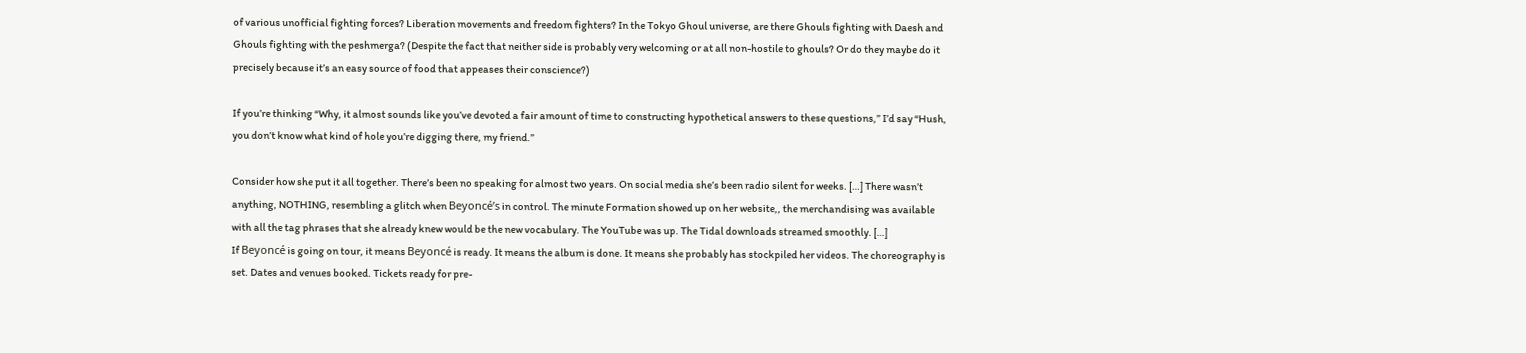of various unofficial fighting forces? Liberation movements and freedom fighters? In the Tokyo Ghoul universe, are there Ghouls fighting with Daesh and Ghouls fighting with the peshmerga? (Despite the fact that neither side is probably very welcoming or at all non-hostile to ghouls? Or do they maybe do it precisely because it’s an easy source of food that appeases their conscience?)

If you’re thinking “Why, it almost sounds like you’ve devoted a fair amount of time to constructing hypothetical answers to these questions,” I’d say “Hush, you don’t know what kind of hole you’re digging there, my friend.”

Consider how she put it all together. There’s been no speaking for almost two years. On social media she’s been radio silent for weeks. […] There wasn’t anything, NOTHING, resembling a glitch when Beyoncé’s in control. The minute Formation showed up on her website,, the merchandising was available with all the tag phrases that she already knew would be the new vocabulary. The YouTube was up. The Tidal downloads streamed smoothly. […]
If Beyoncé is going on tour, it means Beyoncé is ready. It means the album is done. It means she probably has stockpiled her videos. The choreography is set. Dates and venues booked. Tickets ready for pre-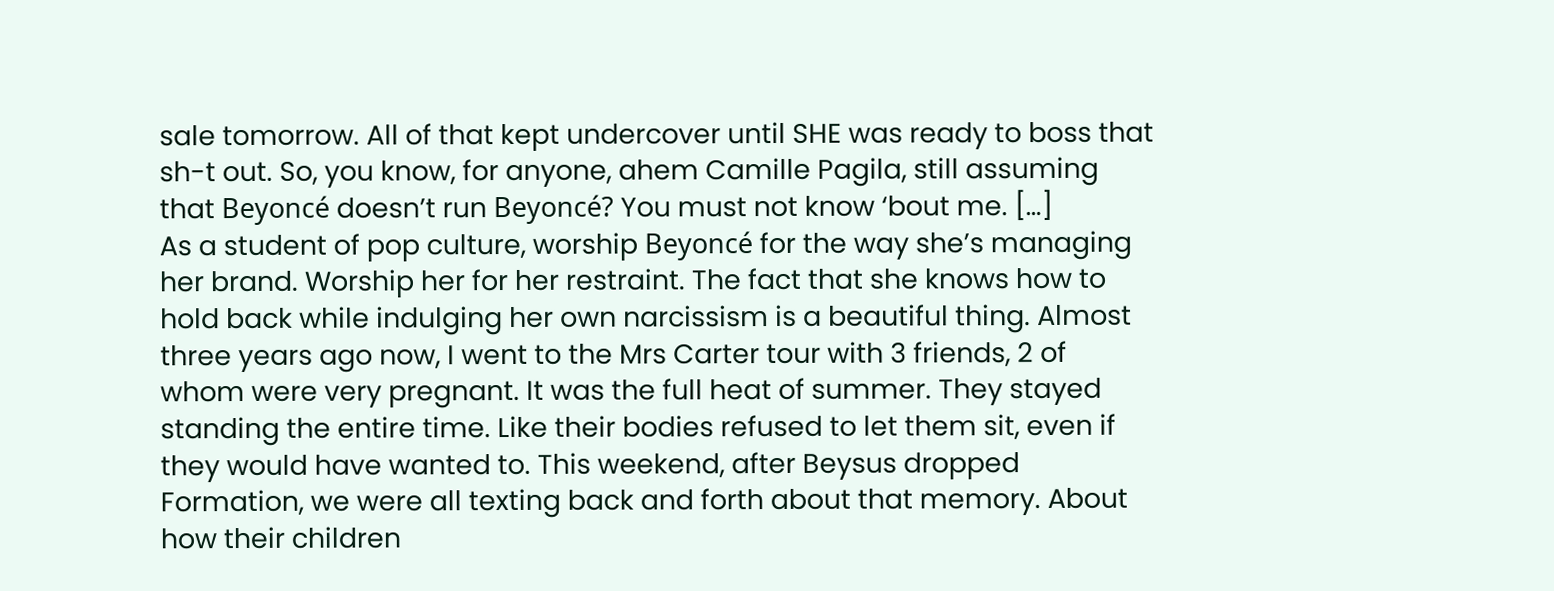sale tomorrow. All of that kept undercover until SHE was ready to boss that sh-t out. So, you know, for anyone, ahem Camille Pagila, still assuming that Beyoncé doesn’t run Beyoncé? You must not know ‘bout me. […]
As a student of pop culture, worship Beyoncé for the way she’s managing her brand. Worship her for her restraint. The fact that she knows how to hold back while indulging her own narcissism is a beautiful thing. Almost three years ago now, I went to the Mrs Carter tour with 3 friends, 2 of whom were very pregnant. It was the full heat of summer. They stayed standing the entire time. Like their bodies refused to let them sit, even if they would have wanted to. This weekend, after Beysus dropped Formation, we were all texting back and forth about that memory. About how their children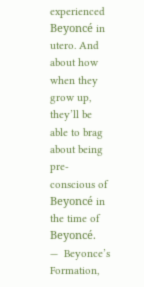experienced Beyoncé in utero. And about how when they grow up, they’ll be able to brag about being pre-conscious of Beyoncé in the time of Beyoncé.
—  Beyonce’s Formation,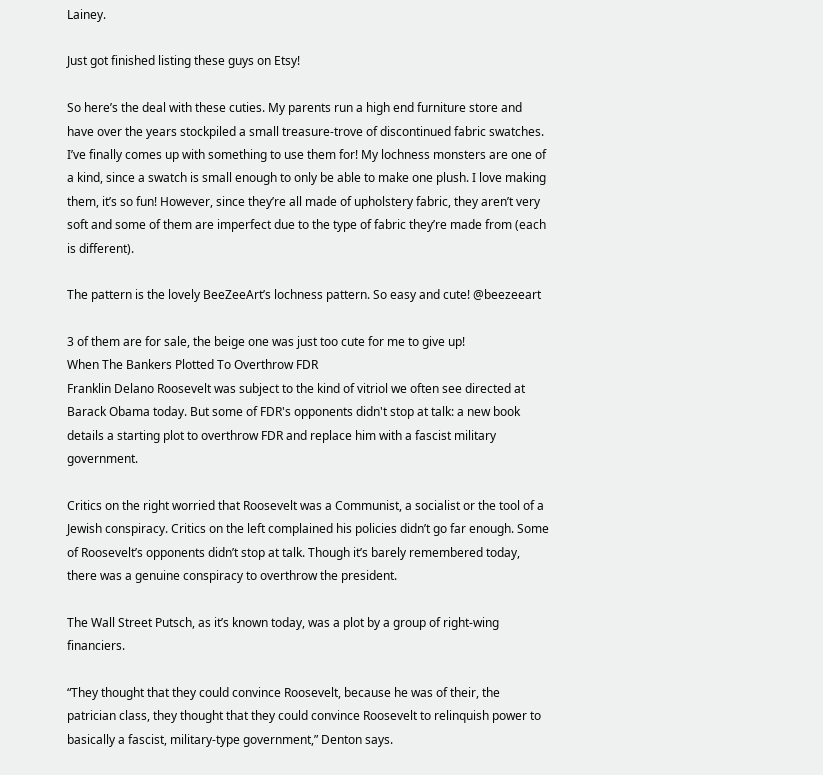Lainey.

Just got finished listing these guys on Etsy!

So here’s the deal with these cuties. My parents run a high end furniture store and have over the years stockpiled a small treasure-trove of discontinued fabric swatches. I’ve finally comes up with something to use them for! My lochness monsters are one of a kind, since a swatch is small enough to only be able to make one plush. I love making them, it’s so fun! However, since they’re all made of upholstery fabric, they aren’t very soft and some of them are imperfect due to the type of fabric they’re made from (each is different).

The pattern is the lovely BeeZeeArt’s lochness pattern. So easy and cute! @beezeeart

3 of them are for sale, the beige one was just too cute for me to give up!
When The Bankers Plotted To Overthrow FDR
Franklin Delano Roosevelt was subject to the kind of vitriol we often see directed at Barack Obama today. But some of FDR's opponents didn't stop at talk: a new book details a starting plot to overthrow FDR and replace him with a fascist military government.

Critics on the right worried that Roosevelt was a Communist, a socialist or the tool of a Jewish conspiracy. Critics on the left complained his policies didn’t go far enough. Some of Roosevelt’s opponents didn’t stop at talk. Though it’s barely remembered today, there was a genuine conspiracy to overthrow the president.

The Wall Street Putsch, as it’s known today, was a plot by a group of right-wing financiers.

“They thought that they could convince Roosevelt, because he was of their, the patrician class, they thought that they could convince Roosevelt to relinquish power to basically a fascist, military-type government,” Denton says.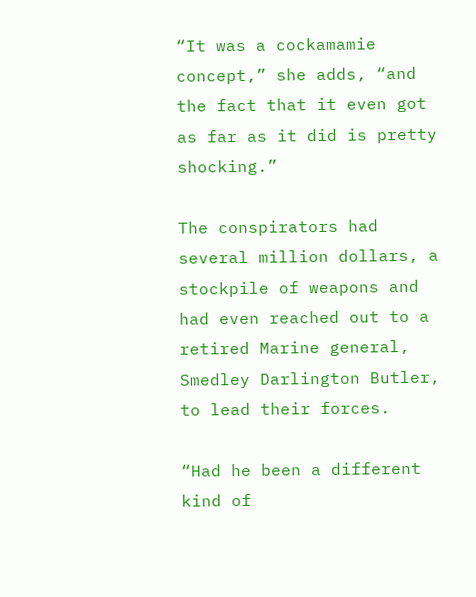“It was a cockamamie concept,” she adds, “and the fact that it even got as far as it did is pretty shocking.”

The conspirators had several million dollars, a stockpile of weapons and had even reached out to a retired Marine general, Smedley Darlington Butler, to lead their forces.

“Had he been a different kind of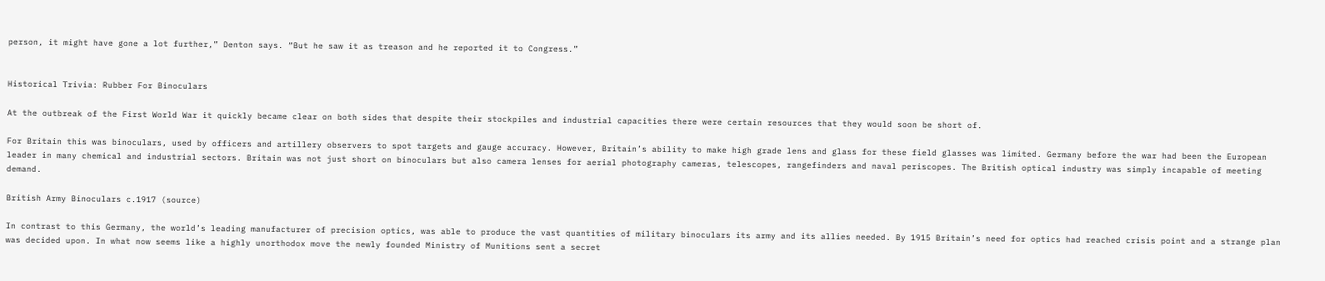person, it might have gone a lot further,” Denton says. “But he saw it as treason and he reported it to Congress.”


Historical Trivia: Rubber For Binoculars

At the outbreak of the First World War it quickly became clear on both sides that despite their stockpiles and industrial capacities there were certain resources that they would soon be short of.

For Britain this was binoculars, used by officers and artillery observers to spot targets and gauge accuracy. However, Britain’s ability to make high grade lens and glass for these field glasses was limited. Germany before the war had been the European leader in many chemical and industrial sectors. Britain was not just short on binoculars but also camera lenses for aerial photography cameras, telescopes, rangefinders and naval periscopes. The British optical industry was simply incapable of meeting demand.

British Army Binoculars c.1917 (source)

In contrast to this Germany, the world’s leading manufacturer of precision optics, was able to produce the vast quantities of military binoculars its army and its allies needed. By 1915 Britain’s need for optics had reached crisis point and a strange plan was decided upon. In what now seems like a highly unorthodox move the newly founded Ministry of Munitions sent a secret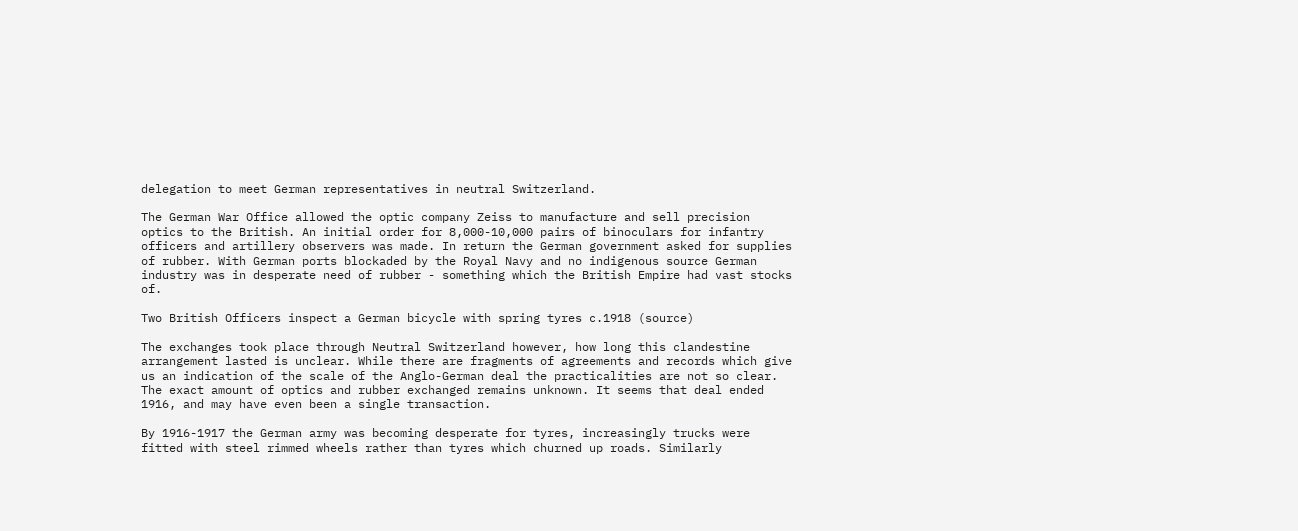delegation to meet German representatives in neutral Switzerland.

The German War Office allowed the optic company Zeiss to manufacture and sell precision optics to the British. An initial order for 8,000-10,000 pairs of binoculars for infantry officers and artillery observers was made. In return the German government asked for supplies of rubber. With German ports blockaded by the Royal Navy and no indigenous source German industry was in desperate need of rubber - something which the British Empire had vast stocks of.

Two British Officers inspect a German bicycle with spring tyres c.1918 (source)

The exchanges took place through Neutral Switzerland however, how long this clandestine arrangement lasted is unclear. While there are fragments of agreements and records which give us an indication of the scale of the Anglo-German deal the practicalities are not so clear. The exact amount of optics and rubber exchanged remains unknown. It seems that deal ended 1916, and may have even been a single transaction.

By 1916-1917 the German army was becoming desperate for tyres, increasingly trucks were fitted with steel rimmed wheels rather than tyres which churned up roads. Similarly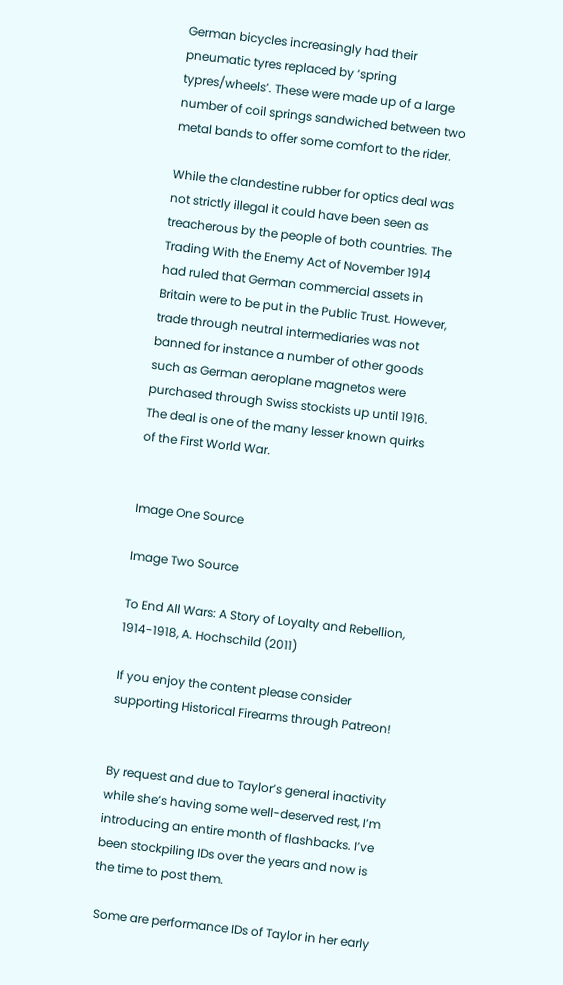German bicycles increasingly had their pneumatic tyres replaced by ‘spring typres/wheels’. These were made up of a large number of coil springs sandwiched between two metal bands to offer some comfort to the rider.

While the clandestine rubber for optics deal was not strictly illegal it could have been seen as treacherous by the people of both countries. The Trading With the Enemy Act of November 1914 had ruled that German commercial assets in Britain were to be put in the Public Trust. However, trade through neutral intermediaries was not banned for instance a number of other goods such as German aeroplane magnetos were purchased through Swiss stockists up until 1916. The deal is one of the many lesser known quirks of the First World War.


Image One Source

Image Two Source

To End All Wars: A Story of Loyalty and Rebellion, 1914-1918, A. Hochschild (2011)

If you enjoy the content please consider supporting Historical Firearms through Patreon!


By request and due to Taylor’s general inactivity while she’s having some well-deserved rest, I’m introducing an entire month of flashbacks. I’ve been stockpiling IDs over the years and now is the time to post them.

 Some are performance IDs of Taylor in her early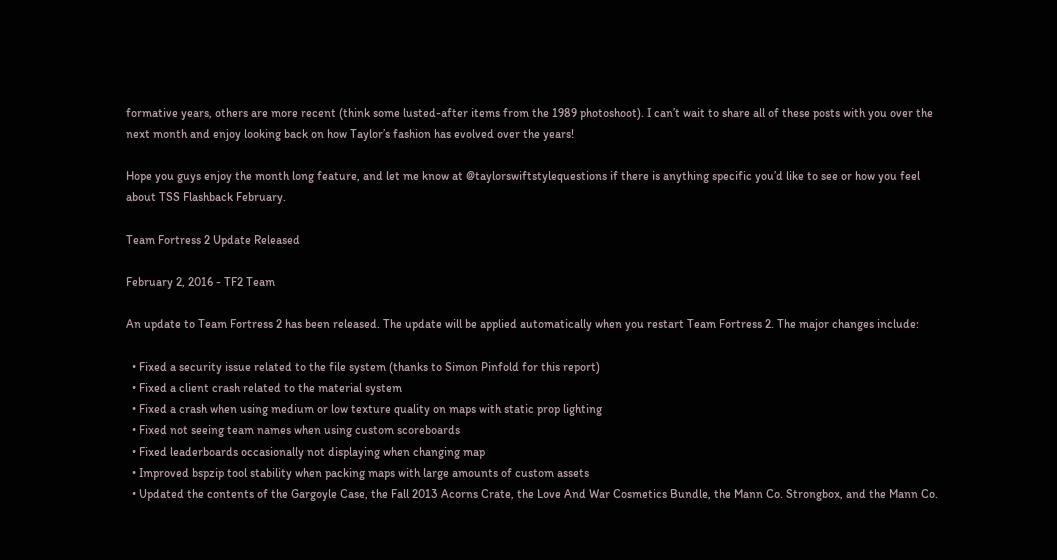formative years, others are more recent (think some lusted-after items from the 1989 photoshoot). I can’t wait to share all of these posts with you over the next month and enjoy looking back on how Taylor’s fashion has evolved over the years!

Hope you guys enjoy the month long feature, and let me know at @taylorswiftstylequestions if there is anything specific you’d like to see or how you feel about TSS Flashback February.

Team Fortress 2 Update Released

February 2, 2016 - TF2 Team

An update to Team Fortress 2 has been released. The update will be applied automatically when you restart Team Fortress 2. The major changes include:

  • Fixed a security issue related to the file system (thanks to Simon Pinfold for this report)
  • Fixed a client crash related to the material system
  • Fixed a crash when using medium or low texture quality on maps with static prop lighting
  • Fixed not seeing team names when using custom scoreboards
  • Fixed leaderboards occasionally not displaying when changing map
  • Improved bspzip tool stability when packing maps with large amounts of custom assets
  • Updated the contents of the Gargoyle Case, the Fall 2013 Acorns Crate, the Love And War Cosmetics Bundle, the Mann Co. Strongbox, and the Mann Co.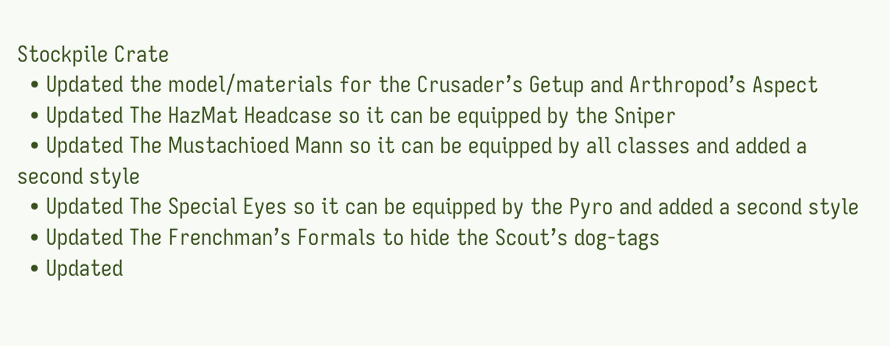Stockpile Crate
  • Updated the model/materials for the Crusader’s Getup and Arthropod’s Aspect
  • Updated The HazMat Headcase so it can be equipped by the Sniper
  • Updated The Mustachioed Mann so it can be equipped by all classes and added a second style
  • Updated The Special Eyes so it can be equipped by the Pyro and added a second style
  • Updated The Frenchman’s Formals to hide the Scout’s dog-tags
  • Updated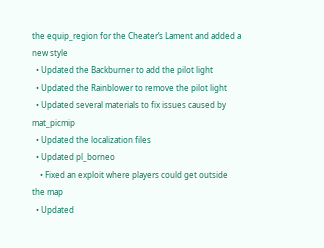the equip_region for the Cheater’s Lament and added a new style
  • Updated the Backburner to add the pilot light
  • Updated the Rainblower to remove the pilot light
  • Updated several materials to fix issues caused by mat_picmip
  • Updated the localization files
  • Updated pl_borneo
    • Fixed an exploit where players could get outside the map
  • Updated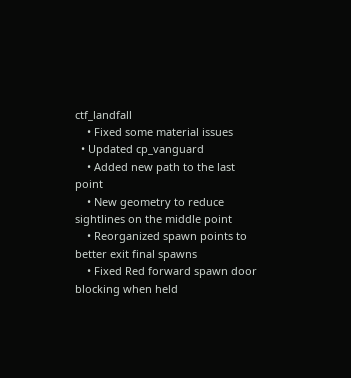ctf_landfall
    • Fixed some material issues
  • Updated cp_vanguard
    • Added new path to the last point
    • New geometry to reduce sightlines on the middle point
    • Reorganized spawn points to better exit final spawns
    • Fixed Red forward spawn door blocking when held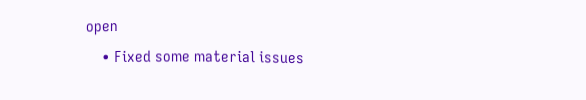open
    • Fixed some material issues